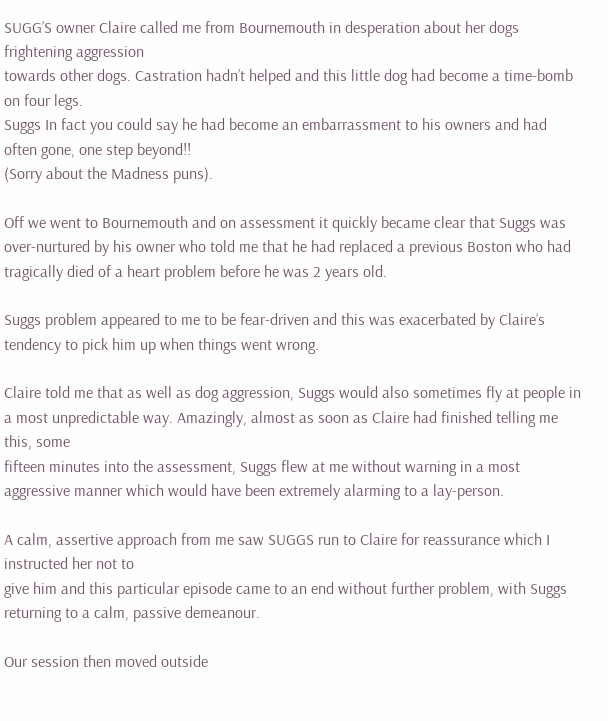SUGG’S owner Claire called me from Bournemouth in desperation about her dogs frightening aggression
towards other dogs. Castration hadn’t helped and this little dog had become a time-bomb on four legs.
Suggs In fact you could say he had become an embarrassment to his owners and had often gone, one step beyond!!
(Sorry about the Madness puns).

Off we went to Bournemouth and on assessment it quickly became clear that Suggs was over-nurtured by his owner who told me that he had replaced a previous Boston who had tragically died of a heart problem before he was 2 years old.

Suggs problem appeared to me to be fear-driven and this was exacerbated by Claire’s tendency to pick him up when things went wrong.

Claire told me that as well as dog aggression, Suggs would also sometimes fly at people in a most unpredictable way. Amazingly, almost as soon as Claire had finished telling me this, some
fifteen minutes into the assessment, Suggs flew at me without warning in a most aggressive manner which would have been extremely alarming to a lay-person.

A calm, assertive approach from me saw SUGGS run to Claire for reassurance which I instructed her not to
give him and this particular episode came to an end without further problem, with Suggs returning to a calm, passive demeanour.

Our session then moved outside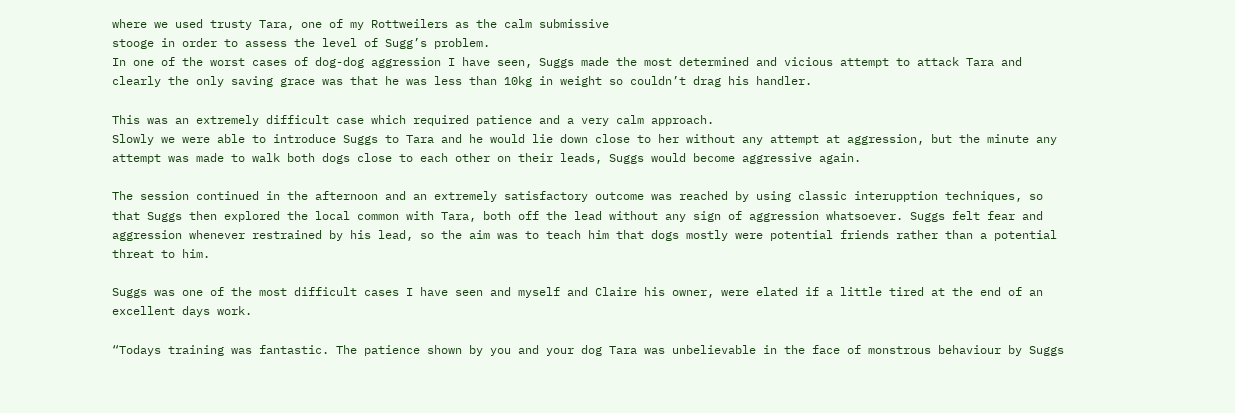where we used trusty Tara, one of my Rottweilers as the calm submissive
stooge in order to assess the level of Sugg’s problem.
In one of the worst cases of dog-dog aggression I have seen, Suggs made the most determined and vicious attempt to attack Tara and clearly the only saving grace was that he was less than 10kg in weight so couldn’t drag his handler.

This was an extremely difficult case which required patience and a very calm approach.
Slowly we were able to introduce Suggs to Tara and he would lie down close to her without any attempt at aggression, but the minute any attempt was made to walk both dogs close to each other on their leads, Suggs would become aggressive again.

The session continued in the afternoon and an extremely satisfactory outcome was reached by using classic interupption techniques, so that Suggs then explored the local common with Tara, both off the lead without any sign of aggression whatsoever. Suggs felt fear and aggression whenever restrained by his lead, so the aim was to teach him that dogs mostly were potential friends rather than a potential threat to him.

Suggs was one of the most difficult cases I have seen and myself and Claire his owner, were elated if a little tired at the end of an excellent days work.

“Todays training was fantastic. The patience shown by you and your dog Tara was unbelievable in the face of monstrous behaviour by Suggs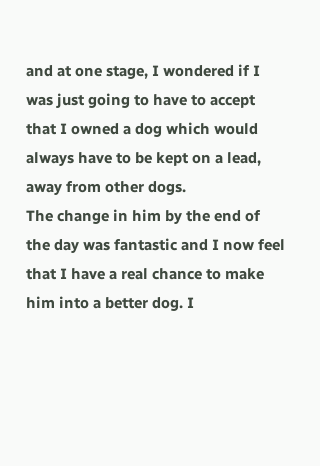and at one stage, I wondered if I was just going to have to accept that I owned a dog which would always have to be kept on a lead, away from other dogs.
The change in him by the end of the day was fantastic and I now feel that I have a real chance to make him into a better dog. I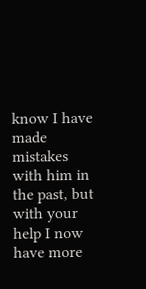know I have made mistakes with him in the past, but with your help I now have more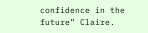confidence in the future” Claire.